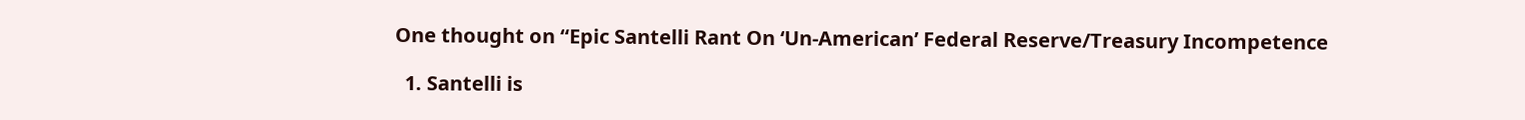One thought on “Epic Santelli Rant On ‘Un-American’ Federal Reserve/Treasury Incompetence

  1. Santelli is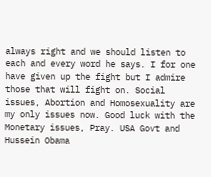always right and we should listen to each and every word he says. I for one have given up the fight but I admire those that will fight on. Social issues, Abortion and Homosexuality are my only issues now. Good luck with the Monetary issues, Pray. USA Govt and Hussein Obama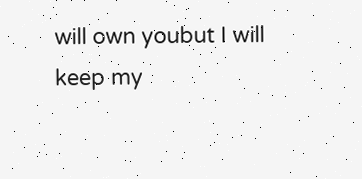will own youbut I will keep my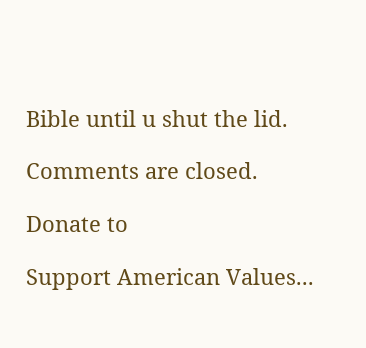Bible until u shut the lid.

Comments are closed.

Donate to

Support American Values...